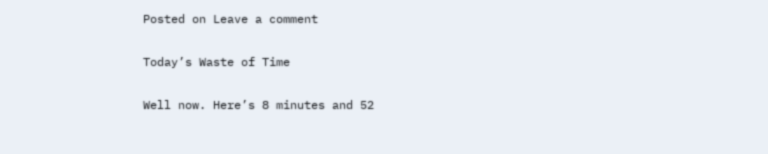Posted on Leave a comment

Today’s Waste of Time

Well now. Here’s 8 minutes and 52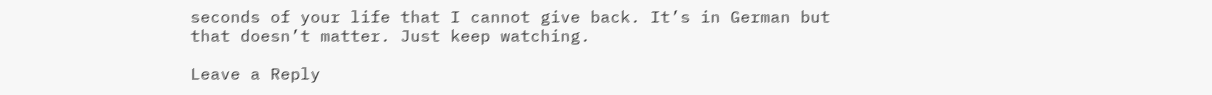seconds of your life that I cannot give back. It’s in German but that doesn’t matter. Just keep watching.

Leave a Reply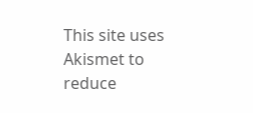This site uses Akismet to reduce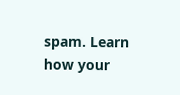spam. Learn how your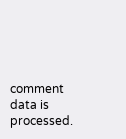comment data is processed.